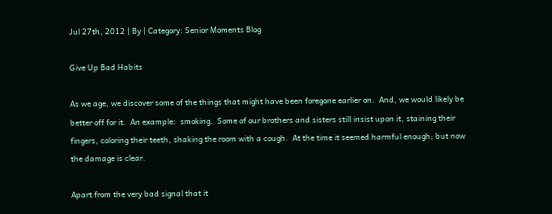Jul 27th, 2012 | By | Category: Senior Moments Blog

Give Up Bad Habits

As we age, we discover some of the things that might have been foregone earlier on.  And, we would likely be better off for it.  An example:  smoking.  Some of our brothers and sisters still insist upon it, staining their fingers, coloring their teeth, shaking the room with a cough.  At the time it seemed harmful enough; but now the damage is clear.

Apart from the very bad signal that it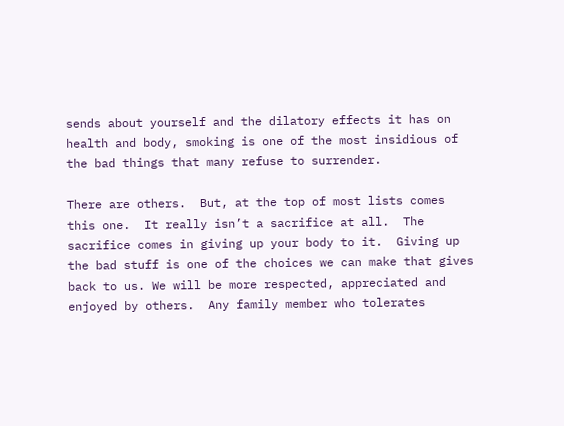sends about yourself and the dilatory effects it has on health and body, smoking is one of the most insidious of the bad things that many refuse to surrender.

There are others.  But, at the top of most lists comes this one.  It really isn’t a sacrifice at all.  The sacrifice comes in giving up your body to it.  Giving up the bad stuff is one of the choices we can make that gives back to us. We will be more respected, appreciated and enjoyed by others.  Any family member who tolerates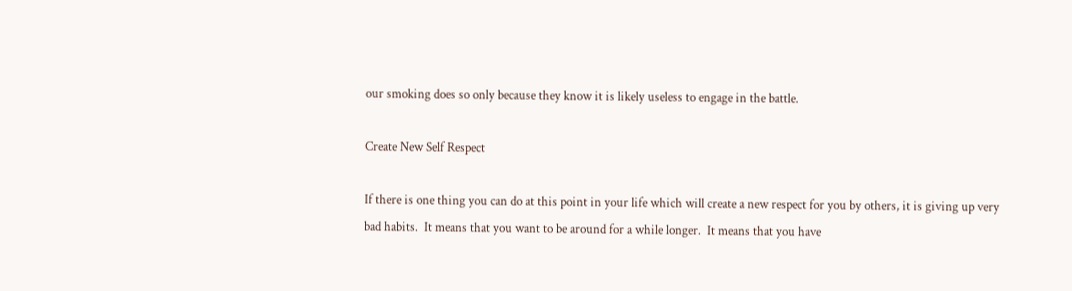our smoking does so only because they know it is likely useless to engage in the battle.

Create New Self Respect

If there is one thing you can do at this point in your life which will create a new respect for you by others, it is giving up very bad habits.  It means that you want to be around for a while longer.  It means that you have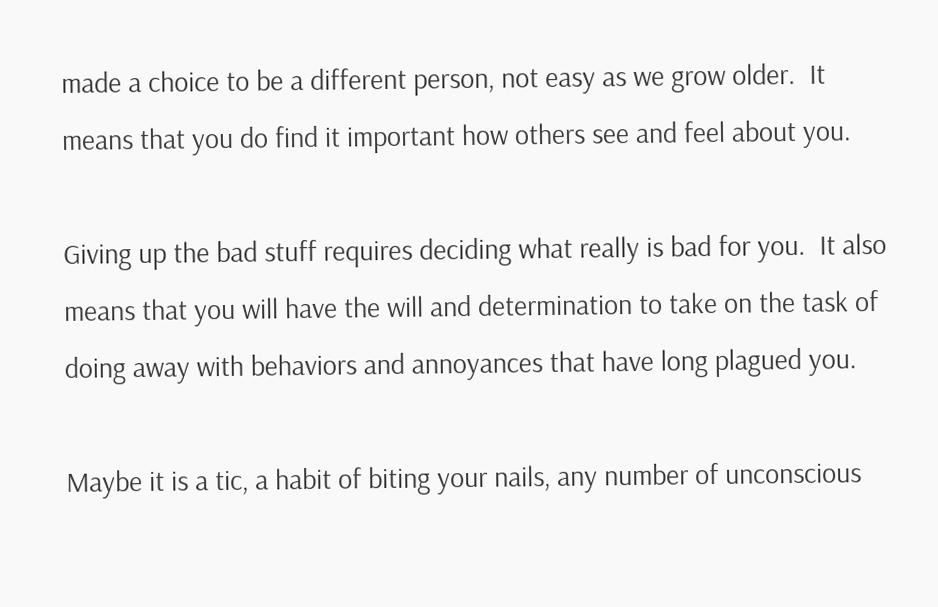made a choice to be a different person, not easy as we grow older.  It means that you do find it important how others see and feel about you.

Giving up the bad stuff requires deciding what really is bad for you.  It also means that you will have the will and determination to take on the task of doing away with behaviors and annoyances that have long plagued you.

Maybe it is a tic, a habit of biting your nails, any number of unconscious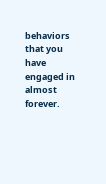behaviors that you have engaged in almost forever.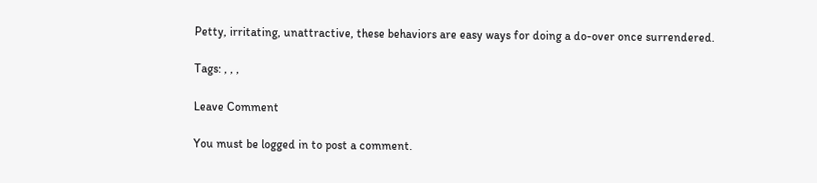Petty, irritating, unattractive, these behaviors are easy ways for doing a do-over once surrendered.

Tags: , , ,

Leave Comment

You must be logged in to post a comment.